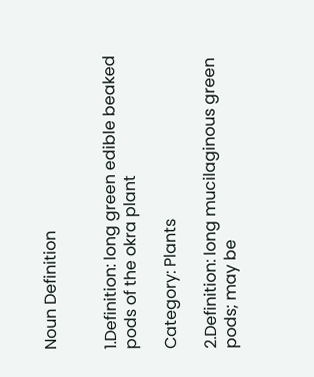Noun Definition


1.Definition: long green edible beaked pods of the okra plant

Category: Plants

2.Definition: long mucilaginous green pods; may be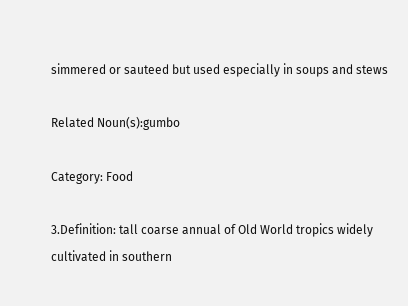simmered or sauteed but used especially in soups and stews

Related Noun(s):gumbo

Category: Food

3.Definition: tall coarse annual of Old World tropics widely cultivated in southern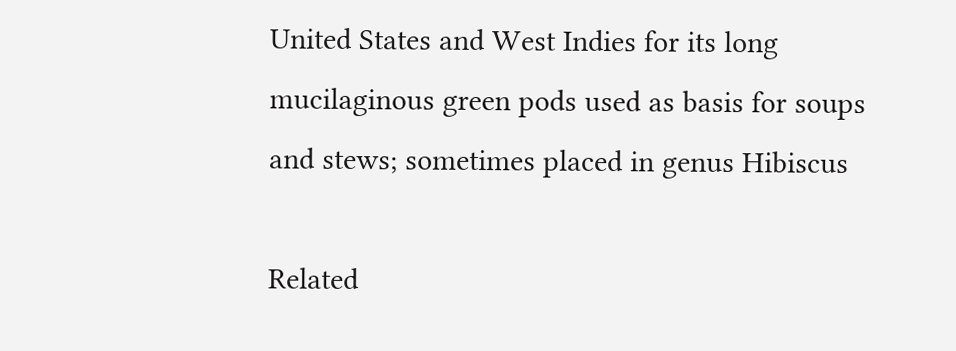United States and West Indies for its long mucilaginous green pods used as basis for soups and stews; sometimes placed in genus Hibiscus

Related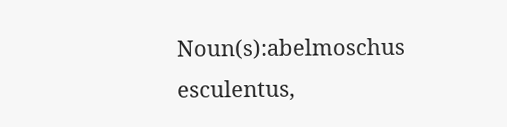Noun(s):abelmoschus esculentus,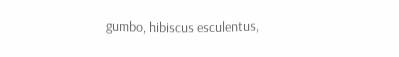gumbo, hibiscus esculentus,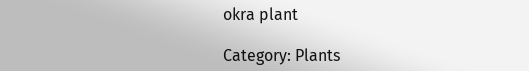okra plant

Category: Plants